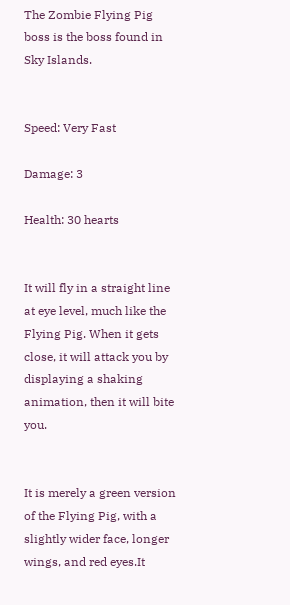The Zombie Flying Pig boss is the boss found in Sky Islands.


Speed: Very Fast

Damage: 3

Health: 30 hearts


It will fly in a straight line at eye level, much like the Flying Pig. When it gets close, it will attack you by displaying a shaking animation, then it will bite you.


It is merely a green version of the Flying Pig, with a slightly wider face, longer wings, and red eyes.It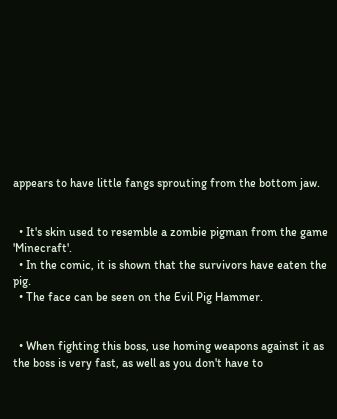appears to have little fangs sprouting from the bottom jaw.


  • It's skin used to resemble a zombie pigman from the game 'Minecraft'.
  • In the comic, it is shown that the survivors have eaten the pig.
  • The face can be seen on the Evil Pig Hammer.


  • When fighting this boss, use homing weapons against it as the boss is very fast, as well as you don't have to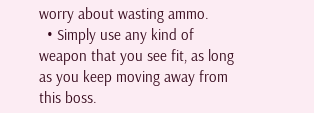worry about wasting ammo.
  • Simply use any kind of weapon that you see fit, as long as you keep moving away from this boss.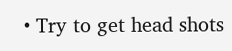• Try to get head shots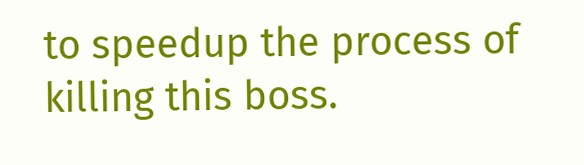to speedup the process of killing this boss.